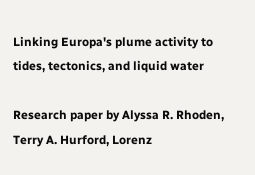Linking Europa's plume activity to tides, tectonics, and liquid water

Research paper by Alyssa R. Rhoden, Terry A. Hurford, Lorenz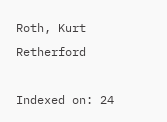Roth, Kurt Retherford

Indexed on: 24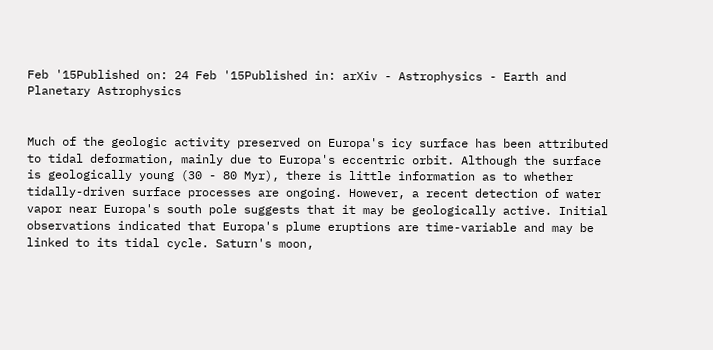Feb '15Published on: 24 Feb '15Published in: arXiv - Astrophysics - Earth and Planetary Astrophysics


Much of the geologic activity preserved on Europa's icy surface has been attributed to tidal deformation, mainly due to Europa's eccentric orbit. Although the surface is geologically young (30 - 80 Myr), there is little information as to whether tidally-driven surface processes are ongoing. However, a recent detection of water vapor near Europa's south pole suggests that it may be geologically active. Initial observations indicated that Europa's plume eruptions are time-variable and may be linked to its tidal cycle. Saturn's moon,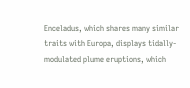Enceladus, which shares many similar traits with Europa, displays tidally-modulated plume eruptions, which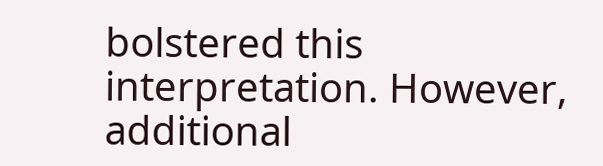bolstered this interpretation. However, additional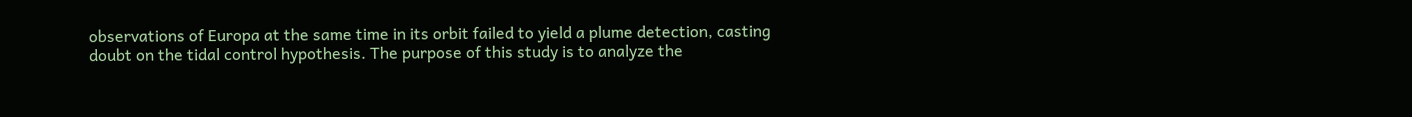observations of Europa at the same time in its orbit failed to yield a plume detection, casting doubt on the tidal control hypothesis. The purpose of this study is to analyze the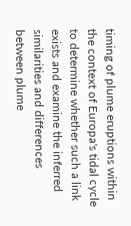timing of plume eruptions within the context of Europa's tidal cycle to determine whether such a link exists and examine the inferred similarities and differences between plume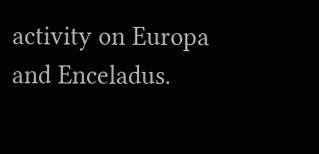activity on Europa and Enceladus.